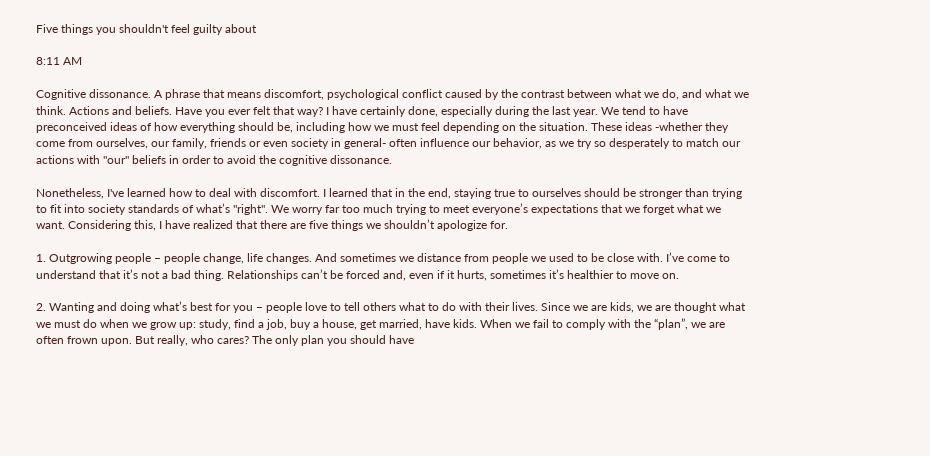Five things you shouldn't feel guilty about

8:11 AM

Cognitive dissonance. A phrase that means discomfort, psychological conflict caused by the contrast between what we do, and what we think. Actions and beliefs. Have you ever felt that way? I have certainly done, especially during the last year. We tend to have preconceived ideas of how everything should be, including how we must feel depending on the situation. These ideas -whether they come from ourselves, our family, friends or even society in general- often influence our behavior, as we try so desperately to match our actions with "our" beliefs in order to avoid the cognitive dissonance.

Nonetheless, I've learned how to deal with discomfort. I learned that in the end, staying true to ourselves should be stronger than trying to fit into society standards of what’s "right". We worry far too much trying to meet everyone’s expectations that we forget what we want. Considering this, I have realized that there are five things we shouldn’t apologize for.

1. Outgrowing people – people change, life changes. And sometimes we distance from people we used to be close with. I’ve come to understand that it’s not a bad thing. Relationships can’t be forced and, even if it hurts, sometimes it’s healthier to move on.

2. Wanting and doing what’s best for you – people love to tell others what to do with their lives. Since we are kids, we are thought what we must do when we grow up: study, find a job, buy a house, get married, have kids. When we fail to comply with the “plan”, we are often frown upon. But really, who cares? The only plan you should have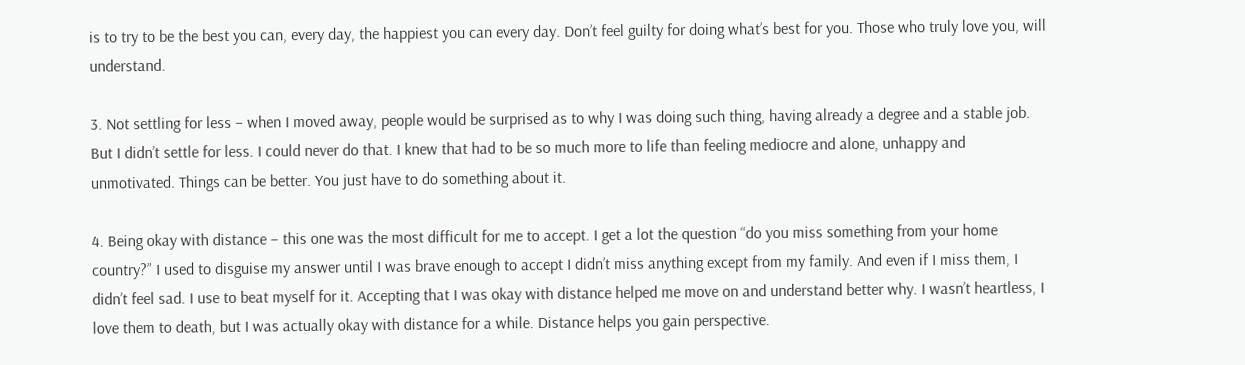is to try to be the best you can, every day, the happiest you can every day. Don’t feel guilty for doing what’s best for you. Those who truly love you, will understand.

3. Not settling for less – when I moved away, people would be surprised as to why I was doing such thing, having already a degree and a stable job. But I didn’t settle for less. I could never do that. I knew that had to be so much more to life than feeling mediocre and alone, unhappy and unmotivated. Things can be better. You just have to do something about it.

4. Being okay with distance – this one was the most difficult for me to accept. I get a lot the question “do you miss something from your home country?” I used to disguise my answer until I was brave enough to accept I didn’t miss anything except from my family. And even if I miss them, I didn’t feel sad. I use to beat myself for it. Accepting that I was okay with distance helped me move on and understand better why. I wasn’t heartless, I love them to death, but I was actually okay with distance for a while. Distance helps you gain perspective.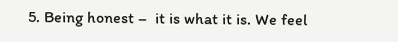5. Being honest –  it is what it is. We feel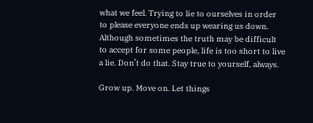what we feel. Trying to lie to ourselves in order to please everyone ends up wearing us down. Although sometimes the truth may be difficult to accept for some people, life is too short to live a lie. Don’t do that. Stay true to yourself, always.

Grow up. Move on. Let things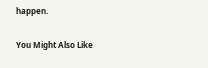happen.

You Might Also Like